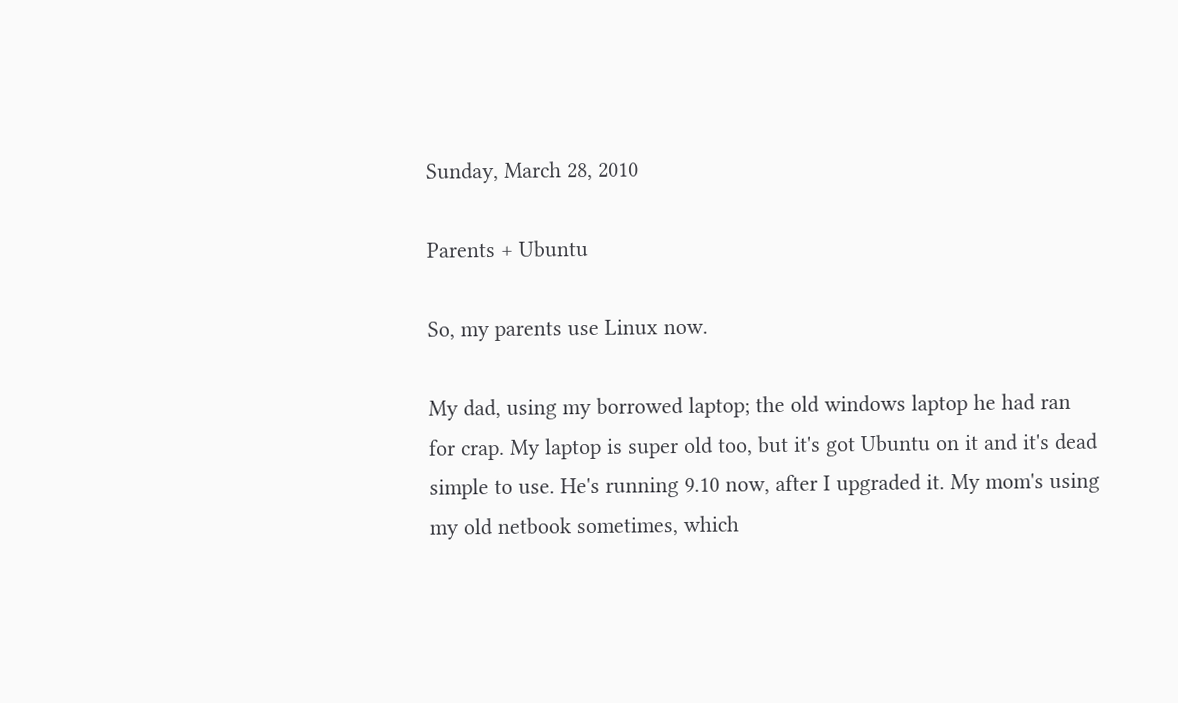Sunday, March 28, 2010

Parents + Ubuntu

So, my parents use Linux now.

My dad, using my borrowed laptop; the old windows laptop he had ran for crap. My laptop is super old too, but it's got Ubuntu on it and it's dead simple to use. He's running 9.10 now, after I upgraded it. My mom's using my old netbook sometimes, which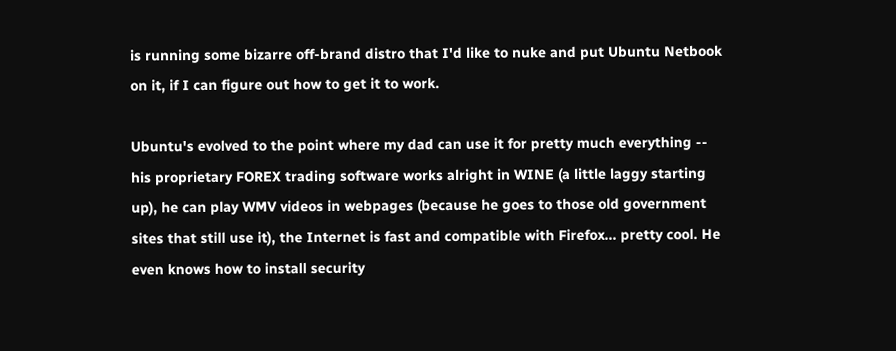is running some bizarre off-brand distro that I'd like to nuke and put Ubuntu Netbook on it, if I can figure out how to get it to work.

Ubuntu's evolved to the point where my dad can use it for pretty much everything -- his proprietary FOREX trading software works alright in WINE (a little laggy starting up), he can play WMV videos in webpages (because he goes to those old government sites that still use it), the Internet is fast and compatible with Firefox... pretty cool. He even knows how to install security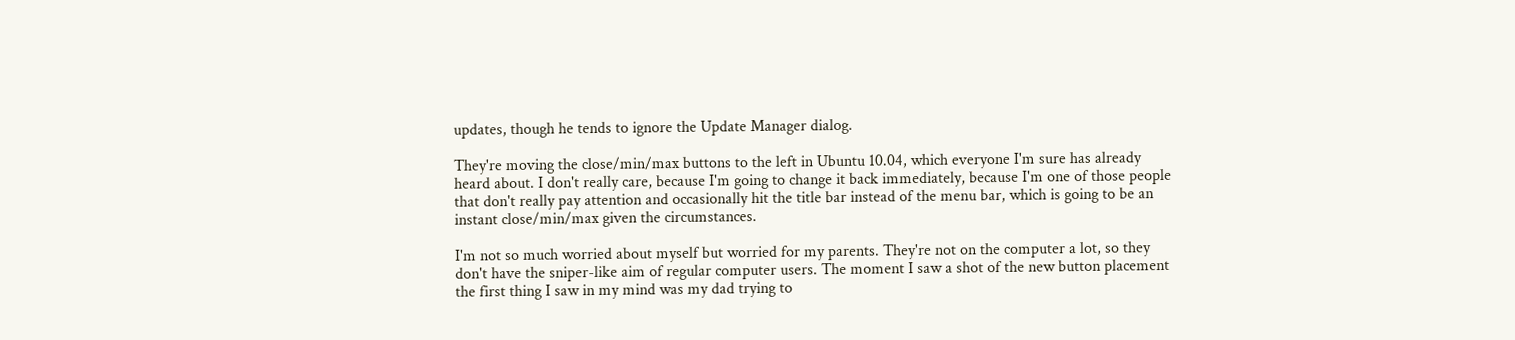updates, though he tends to ignore the Update Manager dialog.

They're moving the close/min/max buttons to the left in Ubuntu 10.04, which everyone I'm sure has already heard about. I don't really care, because I'm going to change it back immediately, because I'm one of those people that don't really pay attention and occasionally hit the title bar instead of the menu bar, which is going to be an instant close/min/max given the circumstances.

I'm not so much worried about myself but worried for my parents. They're not on the computer a lot, so they don't have the sniper-like aim of regular computer users. The moment I saw a shot of the new button placement the first thing I saw in my mind was my dad trying to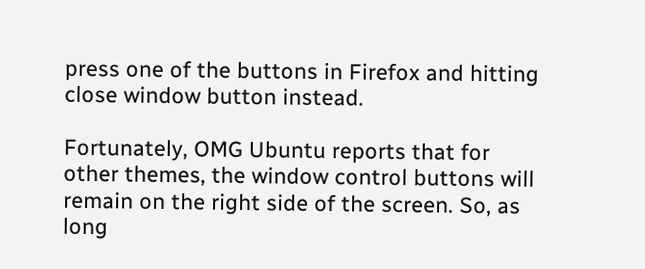press one of the buttons in Firefox and hitting close window button instead.

Fortunately, OMG Ubuntu reports that for other themes, the window control buttons will remain on the right side of the screen. So, as long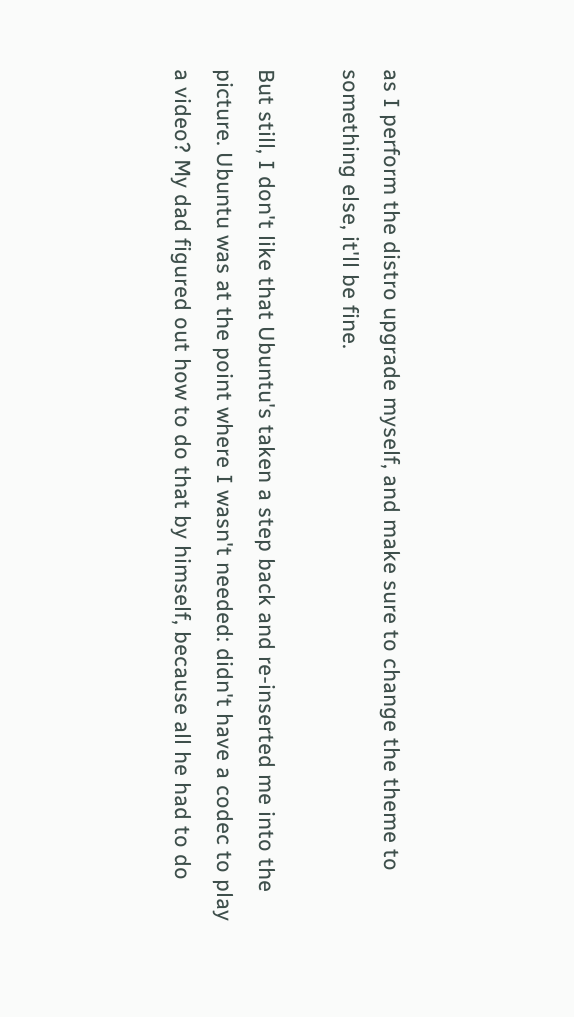as I perform the distro upgrade myself, and make sure to change the theme to something else, it'll be fine.

But still, I don't like that Ubuntu's taken a step back and re-inserted me into the picture. Ubuntu was at the point where I wasn't needed: didn't have a codec to play a video? My dad figured out how to do that by himself, because all he had to do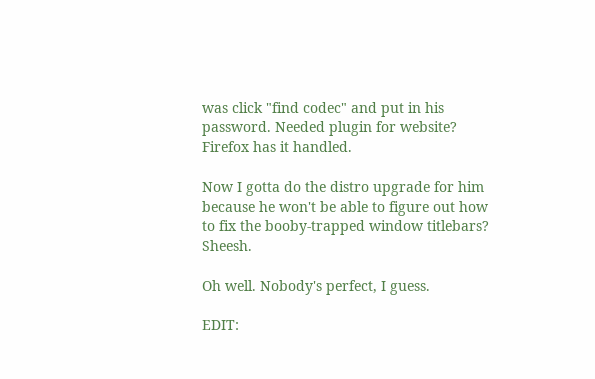was click "find codec" and put in his password. Needed plugin for website? Firefox has it handled.

Now I gotta do the distro upgrade for him because he won't be able to figure out how to fix the booby-trapped window titlebars? Sheesh.

Oh well. Nobody's perfect, I guess.

EDIT: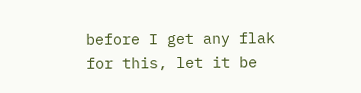before I get any flak for this, let it be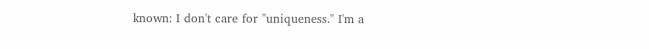known: I don't care for "uniqueness." I'm a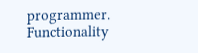programmer. Functionality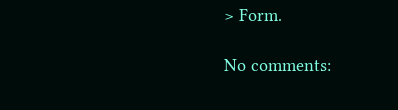> Form.

No comments: